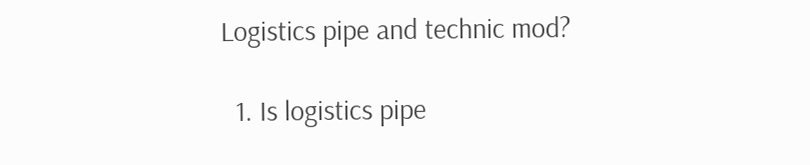Logistics pipe and technic mod?

  1. Is logistics pipe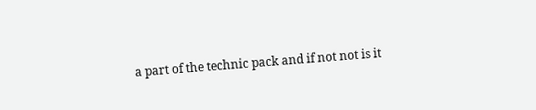a part of the technic pack and if not not is it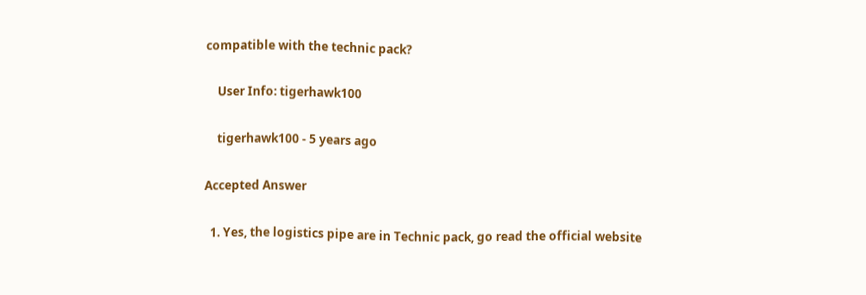compatible with the technic pack?

    User Info: tigerhawk100

    tigerhawk100 - 5 years ago

Accepted Answer

  1. Yes, the logistics pipe are in Technic pack, go read the official website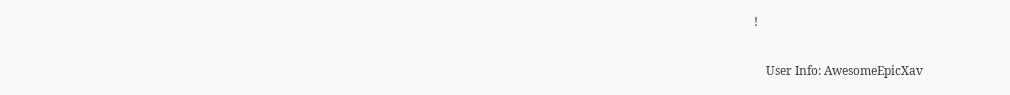!

    User Info: AwesomeEpicXav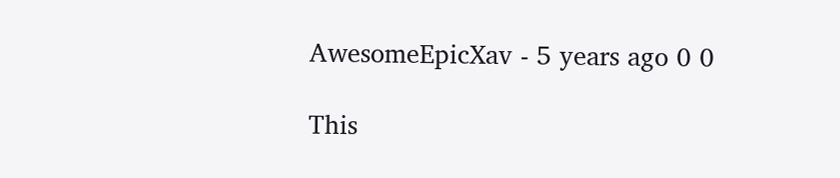AwesomeEpicXav - 5 years ago 0 0

This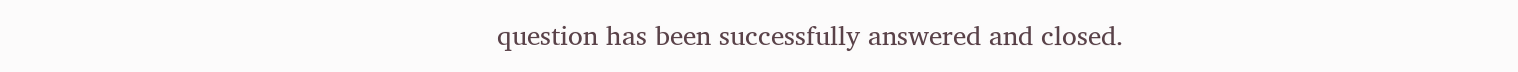question has been successfully answered and closed.